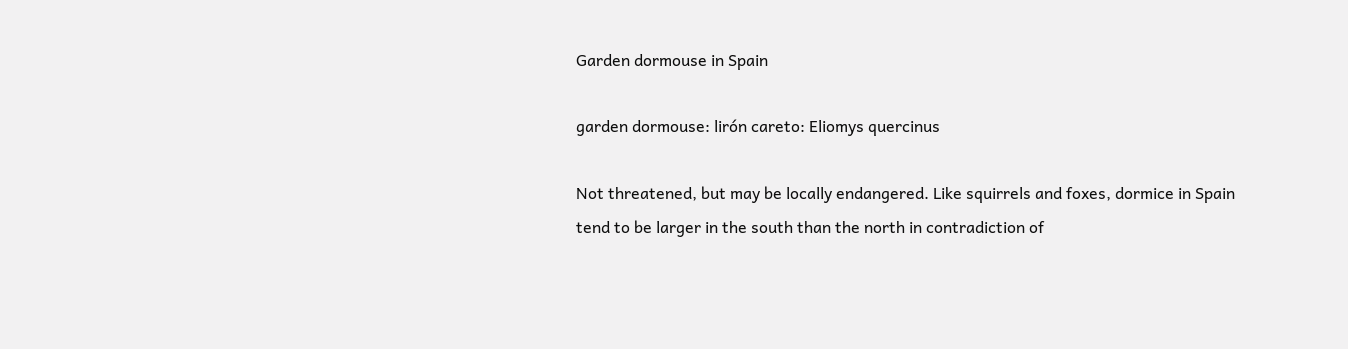Garden dormouse in Spain

garden dormouse: lirón careto: Eliomys quercinus

Not threatened, but may be locally endangered. Like squirrels and foxes, dormice in Spain tend to be larger in the south than the north in contradiction of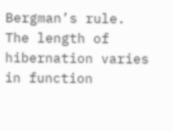Bergman’s rule. The length of hibernation varies in function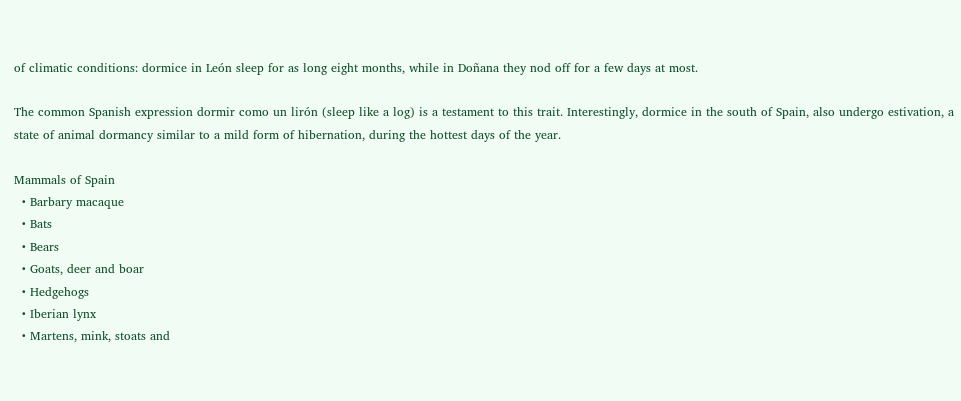of climatic conditions: dormice in León sleep for as long eight months, while in Doñana they nod off for a few days at most.

The common Spanish expression dormir como un lirón (sleep like a log) is a testament to this trait. Interestingly, dormice in the south of Spain, also undergo estivation, a state of animal dormancy similar to a mild form of hibernation, during the hottest days of the year.

Mammals of Spain
  • Barbary macaque
  • Bats
  • Bears
  • Goats, deer and boar
  • Hedgehogs
  • Iberian lynx
  • Martens, mink, stoats and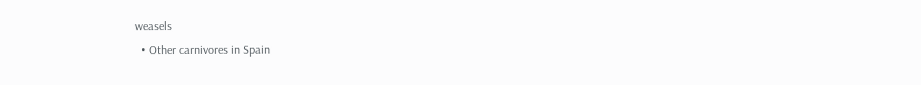weasels
  • Other carnivores in Spain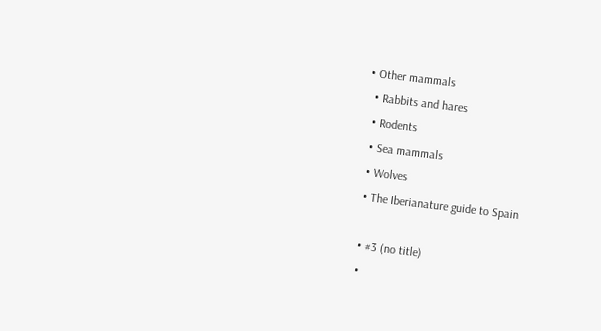• Other mammals
  • Rabbits and hares
  • Rodents
  • Sea mammals
  • Wolves
  • The Iberianature guide to Spain

  • #3 (no title)
  •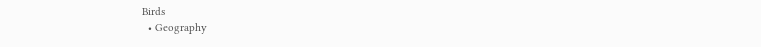Birds
  • Geography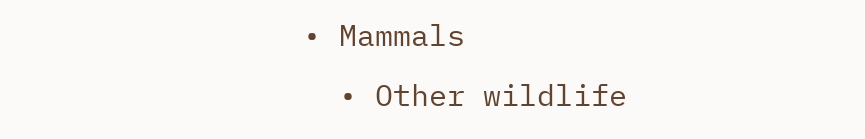• Mammals
  • Other wildlife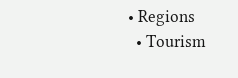• Regions
  • Tourism